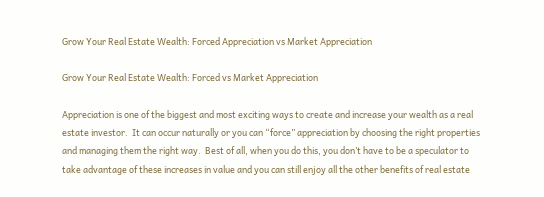Grow Your Real Estate Wealth: Forced Appreciation vs Market Appreciation

Grow Your Real Estate Wealth: Forced vs Market Appreciation

Appreciation is one of the biggest and most exciting ways to create and increase your wealth as a real estate investor.  It can occur naturally or you can “force” appreciation by choosing the right properties and managing them the right way.  Best of all, when you do this, you don’t have to be a speculator to take advantage of these increases in value and you can still enjoy all the other benefits of real estate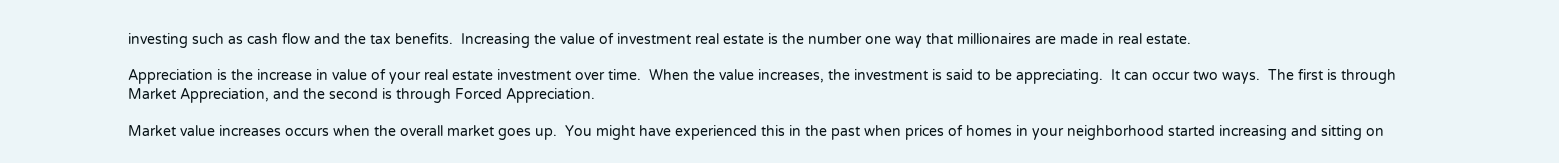investing such as cash flow and the tax benefits.  Increasing the value of investment real estate is the number one way that millionaires are made in real estate.

Appreciation is the increase in value of your real estate investment over time.  When the value increases, the investment is said to be appreciating.  It can occur two ways.  The first is through Market Appreciation, and the second is through Forced Appreciation.

Market value increases occurs when the overall market goes up.  You might have experienced this in the past when prices of homes in your neighborhood started increasing and sitting on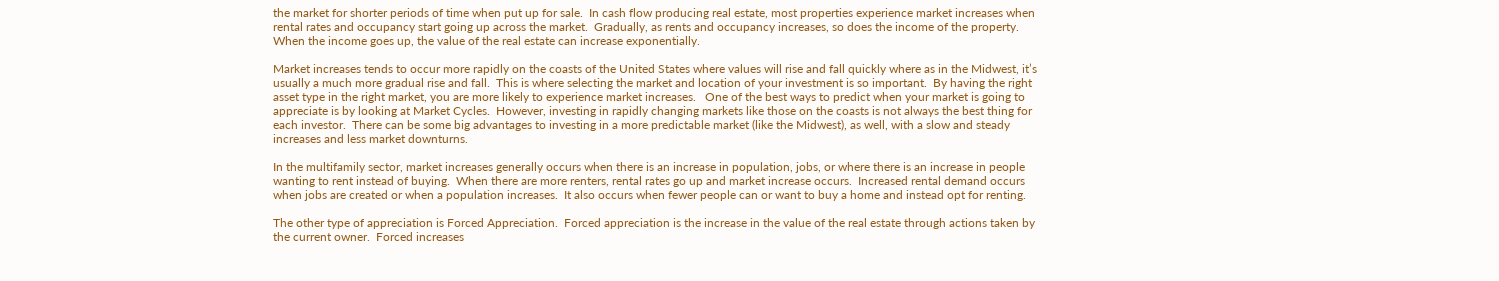the market for shorter periods of time when put up for sale.  In cash flow producing real estate, most properties experience market increases when rental rates and occupancy start going up across the market.  Gradually, as rents and occupancy increases, so does the income of the property.  When the income goes up, the value of the real estate can increase exponentially.

Market increases tends to occur more rapidly on the coasts of the United States where values will rise and fall quickly where as in the Midwest, it’s usually a much more gradual rise and fall.  This is where selecting the market and location of your investment is so important.  By having the right asset type in the right market, you are more likely to experience market increases.   One of the best ways to predict when your market is going to appreciate is by looking at Market Cycles.  However, investing in rapidly changing markets like those on the coasts is not always the best thing for each investor.  There can be some big advantages to investing in a more predictable market (like the Midwest), as well, with a slow and steady increases and less market downturns.

In the multifamily sector, market increases generally occurs when there is an increase in population, jobs, or where there is an increase in people wanting to rent instead of buying.  When there are more renters, rental rates go up and market increase occurs.  Increased rental demand occurs when jobs are created or when a population increases.  It also occurs when fewer people can or want to buy a home and instead opt for renting.

The other type of appreciation is Forced Appreciation.  Forced appreciation is the increase in the value of the real estate through actions taken by the current owner.  Forced increases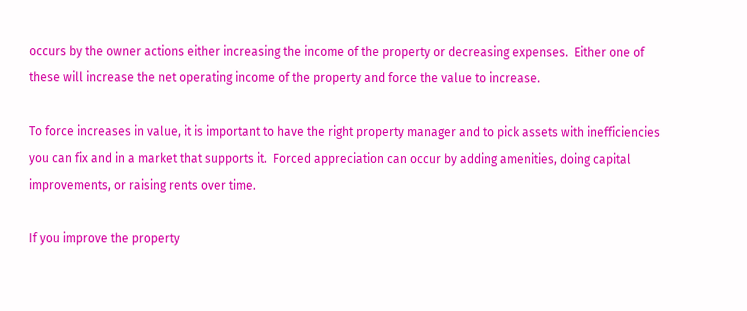occurs by the owner actions either increasing the income of the property or decreasing expenses.  Either one of these will increase the net operating income of the property and force the value to increase.

To force increases in value, it is important to have the right property manager and to pick assets with inefficiencies you can fix and in a market that supports it.  Forced appreciation can occur by adding amenities, doing capital improvements, or raising rents over time.

If you improve the property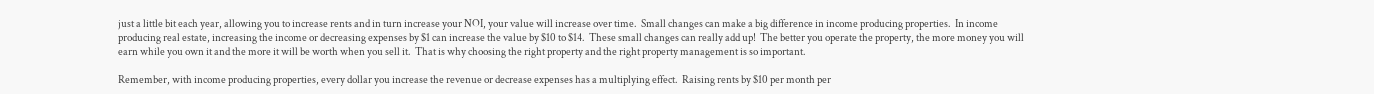just a little bit each year, allowing you to increase rents and in turn increase your NOI, your value will increase over time.  Small changes can make a big difference in income producing properties.  In income producing real estate, increasing the income or decreasing expenses by $1 can increase the value by $10 to $14.  These small changes can really add up!  The better you operate the property, the more money you will earn while you own it and the more it will be worth when you sell it.  That is why choosing the right property and the right property management is so important.

Remember, with income producing properties, every dollar you increase the revenue or decrease expenses has a multiplying effect.  Raising rents by $10 per month per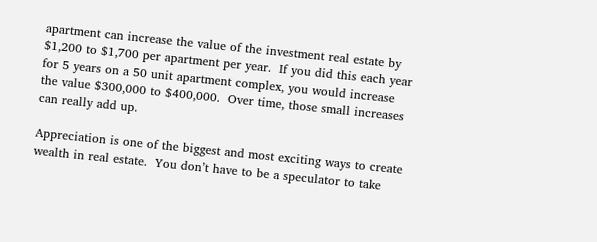apartment can increase the value of the investment real estate by $1,200 to $1,700 per apartment per year.  If you did this each year for 5 years on a 50 unit apartment complex, you would increase the value $300,000 to $400,000.  Over time, those small increases can really add up.

Appreciation is one of the biggest and most exciting ways to create wealth in real estate.  You don’t have to be a speculator to take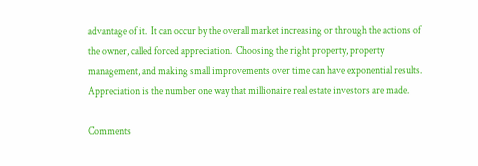advantage of it.  It can occur by the overall market increasing or through the actions of the owner, called forced appreciation.  Choosing the right property, property management, and making small improvements over time can have exponential results.  Appreciation is the number one way that millionaire real estate investors are made.

Comments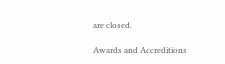are closed.

Awards and Accreditions